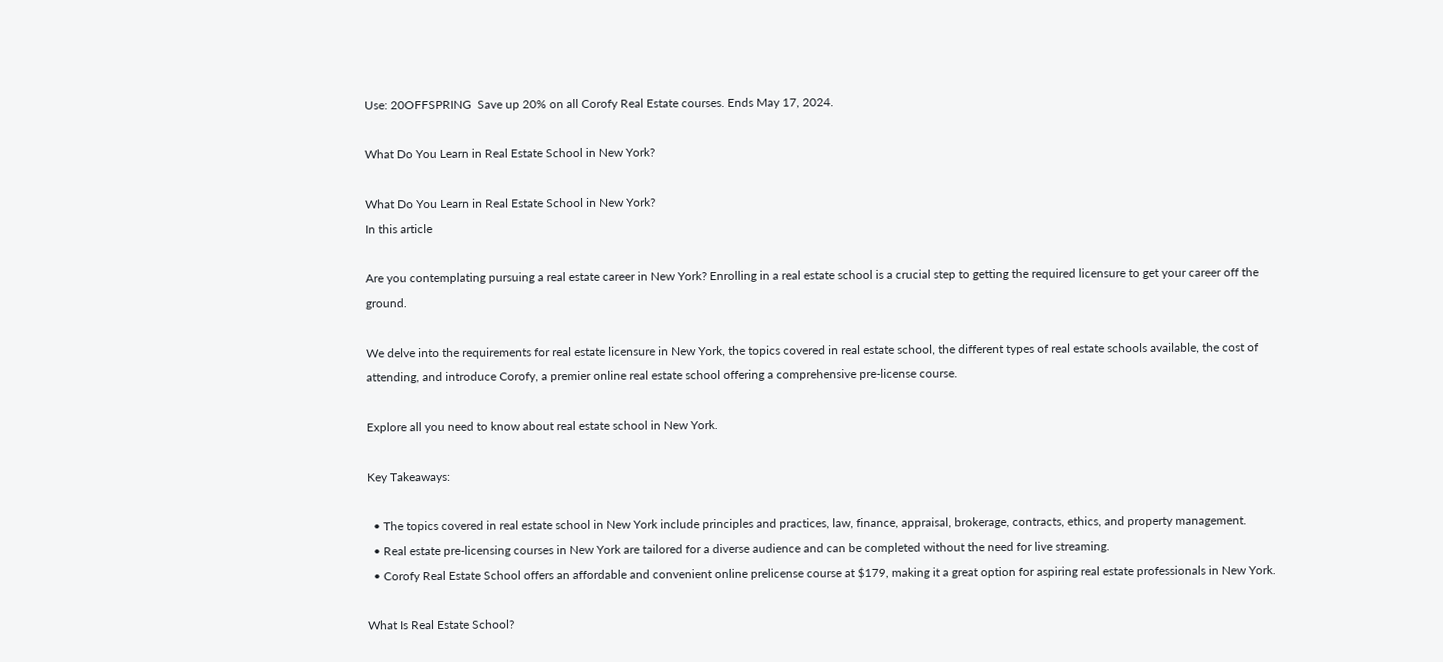Use: 20OFFSPRING  Save up 20% on all Corofy Real Estate courses. Ends May 17, 2024.

What Do You Learn in Real Estate School in New York?

What Do You Learn in Real Estate School in New York?
In this article

Are you contemplating pursuing a real estate career in New York? Enrolling in a real estate school is a crucial step to getting the required licensure to get your career off the ground.

We delve into the requirements for real estate licensure in New York, the topics covered in real estate school, the different types of real estate schools available, the cost of attending, and introduce Corofy, a premier online real estate school offering a comprehensive pre-license course.

Explore all you need to know about real estate school in New York.

Key Takeaways:

  • The topics covered in real estate school in New York include principles and practices, law, finance, appraisal, brokerage, contracts, ethics, and property management.
  • Real estate pre-licensing courses in New York are tailored for a diverse audience and can be completed without the need for live streaming.
  • Corofy Real Estate School offers an affordable and convenient online prelicense course at $179, making it a great option for aspiring real estate professionals in New York.

What Is Real Estate School?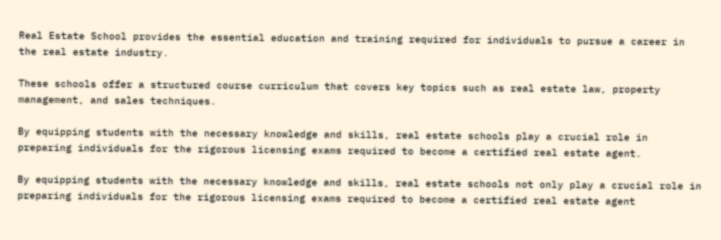Real Estate School provides the essential education and training required for individuals to pursue a career in the real estate industry.

These schools offer a structured course curriculum that covers key topics such as real estate law, property management, and sales techniques.

By equipping students with the necessary knowledge and skills, real estate schools play a crucial role in preparing individuals for the rigorous licensing exams required to become a certified real estate agent.

By equipping students with the necessary knowledge and skills, real estate schools not only play a crucial role in preparing individuals for the rigorous licensing exams required to become a certified real estate agent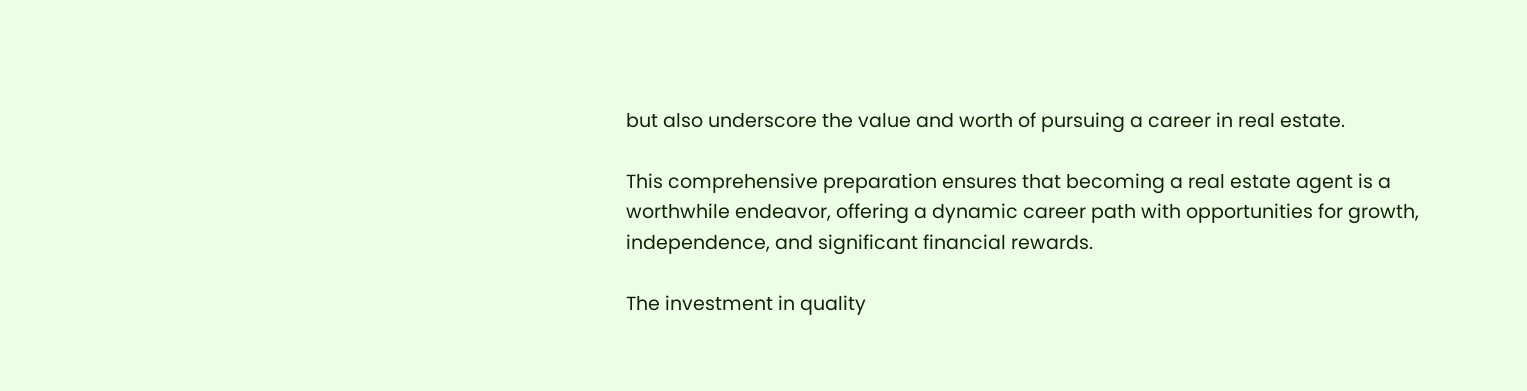but also underscore the value and worth of pursuing a career in real estate.

This comprehensive preparation ensures that becoming a real estate agent is a worthwhile endeavor, offering a dynamic career path with opportunities for growth, independence, and significant financial rewards.

The investment in quality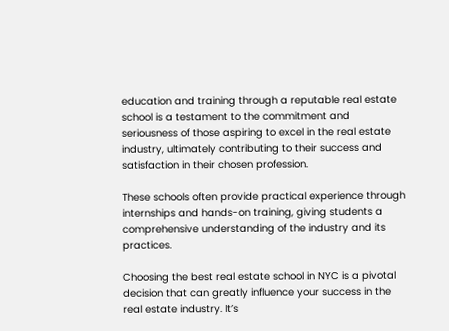education and training through a reputable real estate school is a testament to the commitment and seriousness of those aspiring to excel in the real estate industry, ultimately contributing to their success and satisfaction in their chosen profession.

These schools often provide practical experience through internships and hands-on training, giving students a comprehensive understanding of the industry and its practices.

Choosing the best real estate school in NYC is a pivotal decision that can greatly influence your success in the real estate industry. It’s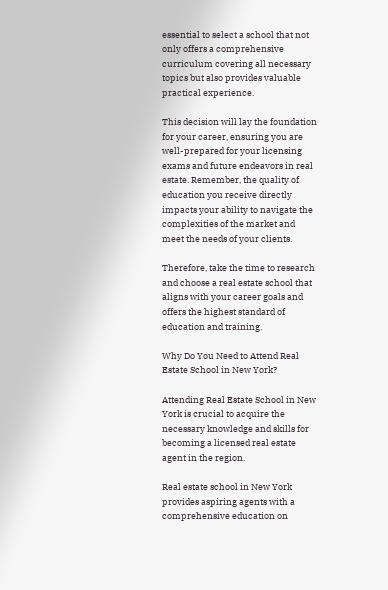essential to select a school that not only offers a comprehensive curriculum covering all necessary topics but also provides valuable practical experience.

This decision will lay the foundation for your career, ensuring you are well-prepared for your licensing exams and future endeavors in real estate. Remember, the quality of education you receive directly impacts your ability to navigate the complexities of the market and meet the needs of your clients.

Therefore, take the time to research and choose a real estate school that aligns with your career goals and offers the highest standard of education and training.

Why Do You Need to Attend Real Estate School in New York?

Attending Real Estate School in New York is crucial to acquire the necessary knowledge and skills for becoming a licensed real estate agent in the region.

Real estate school in New York provides aspiring agents with a comprehensive education on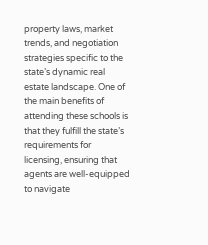property laws, market trends, and negotiation strategies specific to the state’s dynamic real estate landscape. One of the main benefits of attending these schools is that they fulfill the state’s requirements for licensing, ensuring that agents are well-equipped to navigate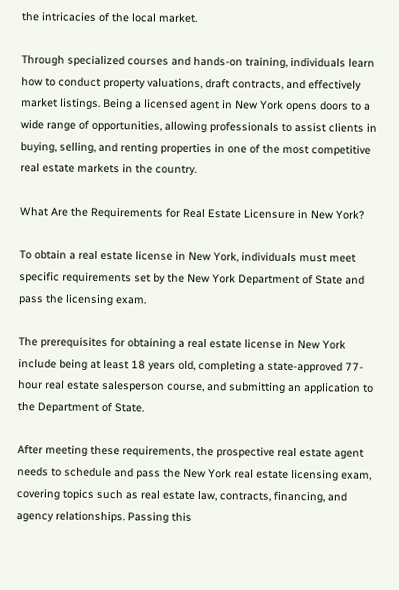the intricacies of the local market.

Through specialized courses and hands-on training, individuals learn how to conduct property valuations, draft contracts, and effectively market listings. Being a licensed agent in New York opens doors to a wide range of opportunities, allowing professionals to assist clients in buying, selling, and renting properties in one of the most competitive real estate markets in the country.

What Are the Requirements for Real Estate Licensure in New York?

To obtain a real estate license in New York, individuals must meet specific requirements set by the New York Department of State and pass the licensing exam.

The prerequisites for obtaining a real estate license in New York include being at least 18 years old, completing a state-approved 77-hour real estate salesperson course, and submitting an application to the Department of State.

After meeting these requirements, the prospective real estate agent needs to schedule and pass the New York real estate licensing exam, covering topics such as real estate law, contracts, financing, and agency relationships. Passing this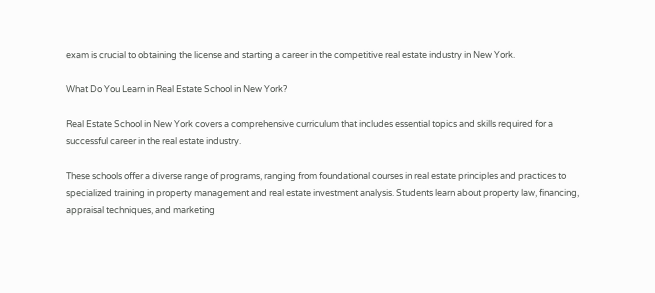exam is crucial to obtaining the license and starting a career in the competitive real estate industry in New York.

What Do You Learn in Real Estate School in New York?

Real Estate School in New York covers a comprehensive curriculum that includes essential topics and skills required for a successful career in the real estate industry.

These schools offer a diverse range of programs, ranging from foundational courses in real estate principles and practices to specialized training in property management and real estate investment analysis. Students learn about property law, financing, appraisal techniques, and marketing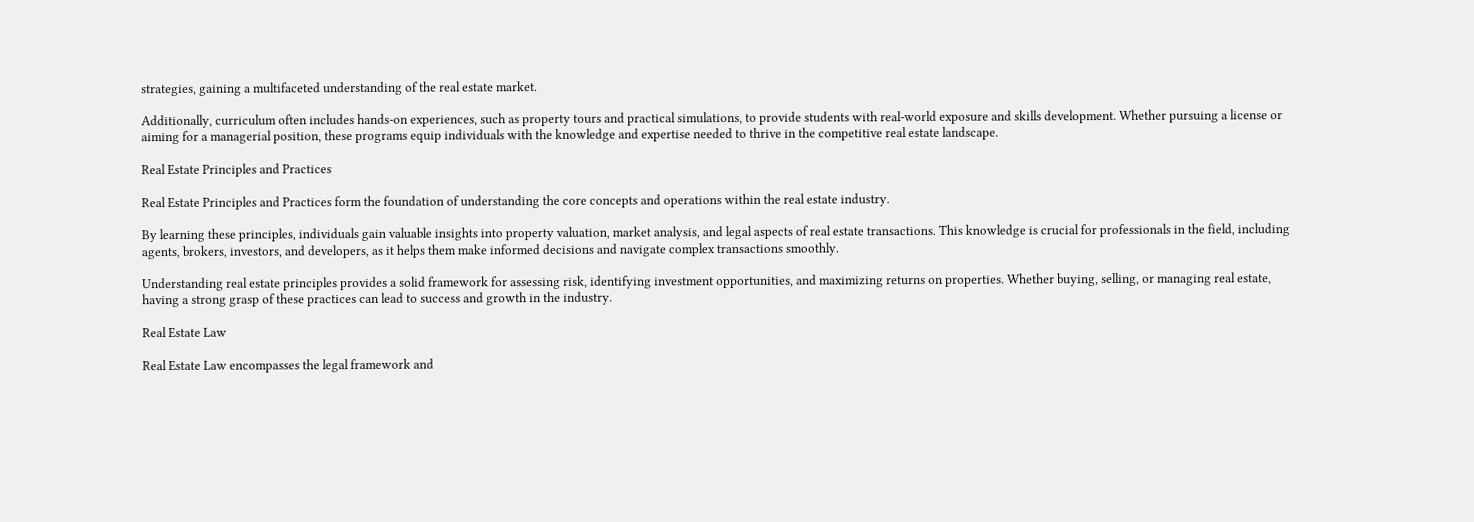strategies, gaining a multifaceted understanding of the real estate market.

Additionally, curriculum often includes hands-on experiences, such as property tours and practical simulations, to provide students with real-world exposure and skills development. Whether pursuing a license or aiming for a managerial position, these programs equip individuals with the knowledge and expertise needed to thrive in the competitive real estate landscape.

Real Estate Principles and Practices

Real Estate Principles and Practices form the foundation of understanding the core concepts and operations within the real estate industry.

By learning these principles, individuals gain valuable insights into property valuation, market analysis, and legal aspects of real estate transactions. This knowledge is crucial for professionals in the field, including agents, brokers, investors, and developers, as it helps them make informed decisions and navigate complex transactions smoothly.

Understanding real estate principles provides a solid framework for assessing risk, identifying investment opportunities, and maximizing returns on properties. Whether buying, selling, or managing real estate, having a strong grasp of these practices can lead to success and growth in the industry.

Real Estate Law

Real Estate Law encompasses the legal framework and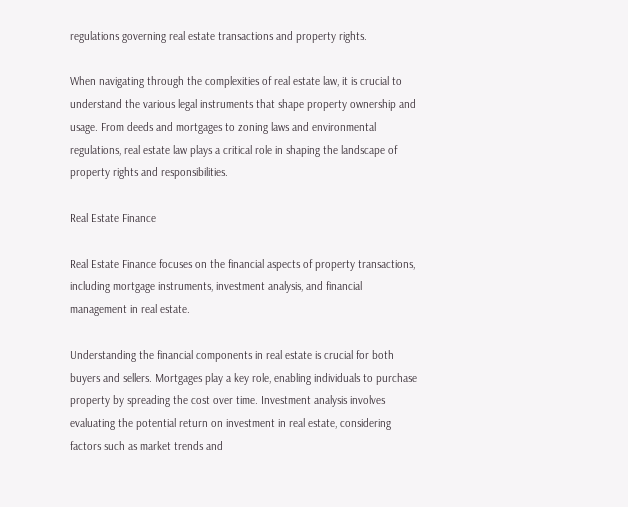regulations governing real estate transactions and property rights.

When navigating through the complexities of real estate law, it is crucial to understand the various legal instruments that shape property ownership and usage. From deeds and mortgages to zoning laws and environmental regulations, real estate law plays a critical role in shaping the landscape of property rights and responsibilities.

Real Estate Finance

Real Estate Finance focuses on the financial aspects of property transactions, including mortgage instruments, investment analysis, and financial management in real estate.

Understanding the financial components in real estate is crucial for both buyers and sellers. Mortgages play a key role, enabling individuals to purchase property by spreading the cost over time. Investment analysis involves evaluating the potential return on investment in real estate, considering factors such as market trends and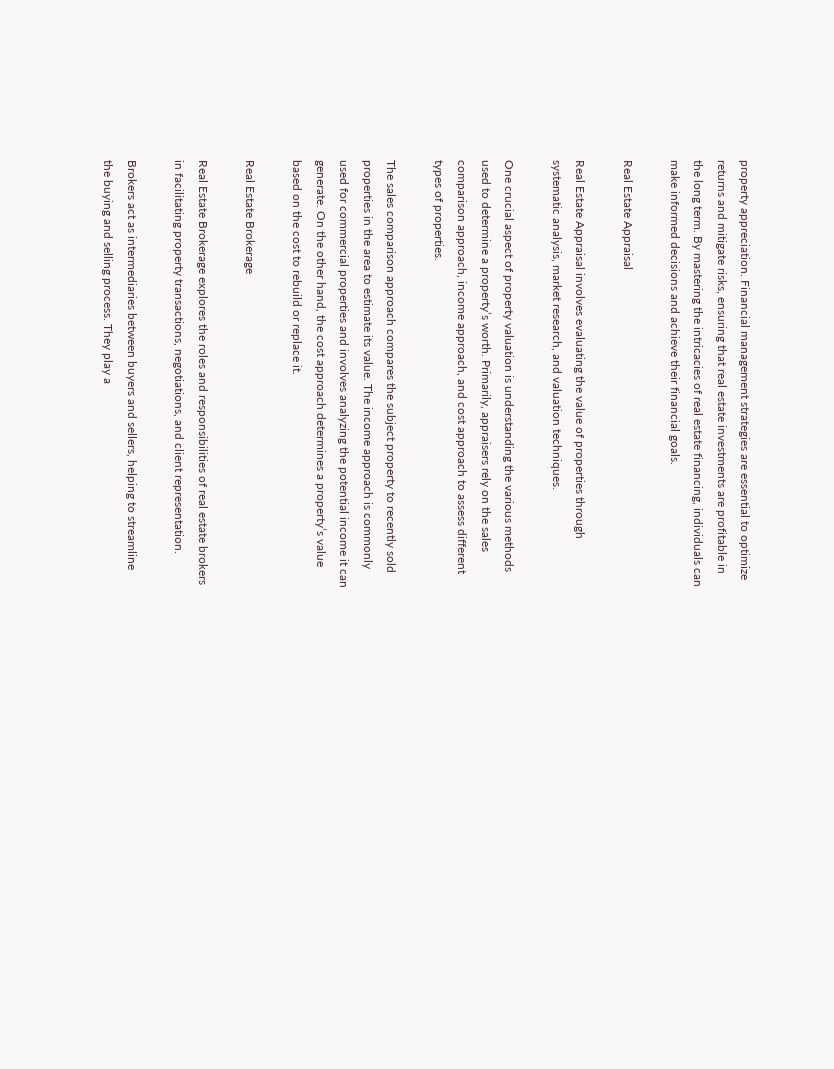property appreciation. Financial management strategies are essential to optimize returns and mitigate risks, ensuring that real estate investments are profitable in the long term. By mastering the intricacies of real estate financing, individuals can make informed decisions and achieve their financial goals.

Real Estate Appraisal

Real Estate Appraisal involves evaluating the value of properties through systematic analysis, market research, and valuation techniques.

One crucial aspect of property valuation is understanding the various methods used to determine a property’s worth. Primarily, appraisers rely on the sales comparison approach, income approach, and cost approach to assess different types of properties.

The sales comparison approach compares the subject property to recently sold properties in the area to estimate its value. The income approach is commonly used for commercial properties and involves analyzing the potential income it can generate. On the other hand, the cost approach determines a property’s value based on the cost to rebuild or replace it.

Real Estate Brokerage

Real Estate Brokerage explores the roles and responsibilities of real estate brokers in facilitating property transactions, negotiations, and client representation.

Brokers act as intermediaries between buyers and sellers, helping to streamline the buying and selling process. They play a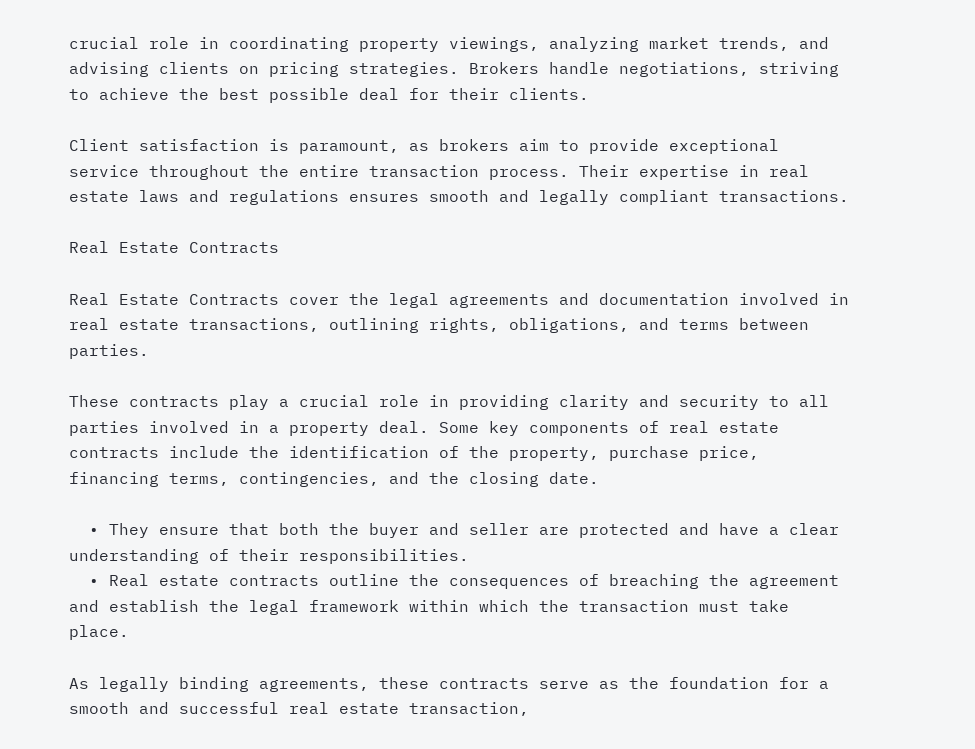crucial role in coordinating property viewings, analyzing market trends, and advising clients on pricing strategies. Brokers handle negotiations, striving to achieve the best possible deal for their clients.

Client satisfaction is paramount, as brokers aim to provide exceptional service throughout the entire transaction process. Their expertise in real estate laws and regulations ensures smooth and legally compliant transactions.

Real Estate Contracts

Real Estate Contracts cover the legal agreements and documentation involved in real estate transactions, outlining rights, obligations, and terms between parties.

These contracts play a crucial role in providing clarity and security to all parties involved in a property deal. Some key components of real estate contracts include the identification of the property, purchase price, financing terms, contingencies, and the closing date.

  • They ensure that both the buyer and seller are protected and have a clear understanding of their responsibilities.
  • Real estate contracts outline the consequences of breaching the agreement and establish the legal framework within which the transaction must take place.

As legally binding agreements, these contracts serve as the foundation for a smooth and successful real estate transaction,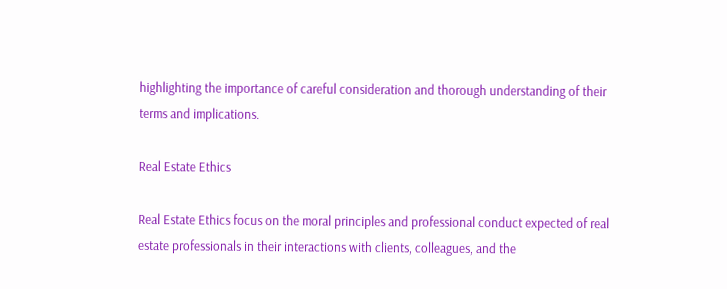highlighting the importance of careful consideration and thorough understanding of their terms and implications.

Real Estate Ethics

Real Estate Ethics focus on the moral principles and professional conduct expected of real estate professionals in their interactions with clients, colleagues, and the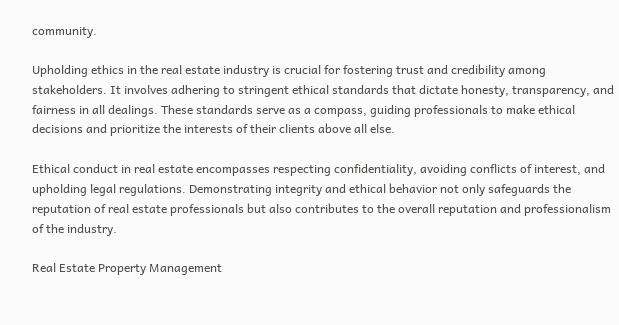community.

Upholding ethics in the real estate industry is crucial for fostering trust and credibility among stakeholders. It involves adhering to stringent ethical standards that dictate honesty, transparency, and fairness in all dealings. These standards serve as a compass, guiding professionals to make ethical decisions and prioritize the interests of their clients above all else.

Ethical conduct in real estate encompasses respecting confidentiality, avoiding conflicts of interest, and upholding legal regulations. Demonstrating integrity and ethical behavior not only safeguards the reputation of real estate professionals but also contributes to the overall reputation and professionalism of the industry.

Real Estate Property Management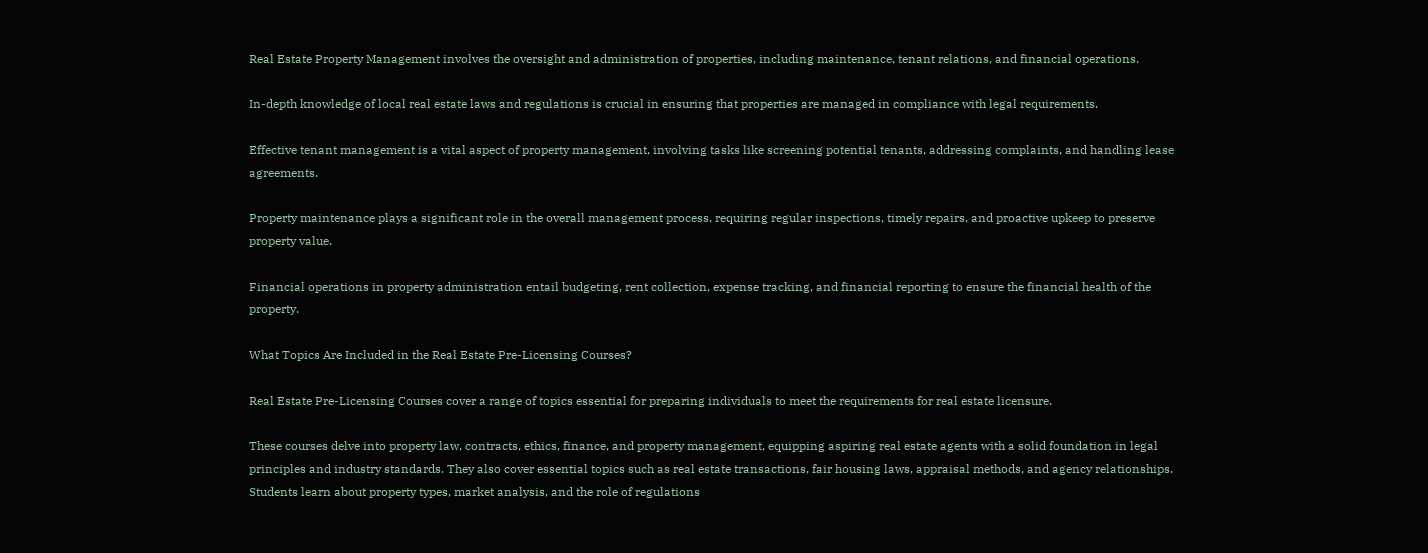Real Estate Property Management involves the oversight and administration of properties, including maintenance, tenant relations, and financial operations.

In-depth knowledge of local real estate laws and regulations is crucial in ensuring that properties are managed in compliance with legal requirements.

Effective tenant management is a vital aspect of property management, involving tasks like screening potential tenants, addressing complaints, and handling lease agreements.

Property maintenance plays a significant role in the overall management process, requiring regular inspections, timely repairs, and proactive upkeep to preserve property value.

Financial operations in property administration entail budgeting, rent collection, expense tracking, and financial reporting to ensure the financial health of the property.

What Topics Are Included in the Real Estate Pre-Licensing Courses?

Real Estate Pre-Licensing Courses cover a range of topics essential for preparing individuals to meet the requirements for real estate licensure.

These courses delve into property law, contracts, ethics, finance, and property management, equipping aspiring real estate agents with a solid foundation in legal principles and industry standards. They also cover essential topics such as real estate transactions, fair housing laws, appraisal methods, and agency relationships. Students learn about property types, market analysis, and the role of regulations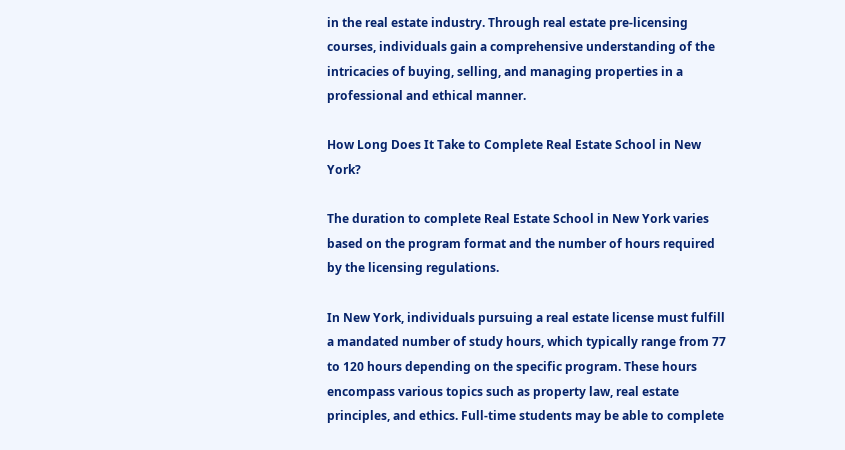in the real estate industry. Through real estate pre-licensing courses, individuals gain a comprehensive understanding of the intricacies of buying, selling, and managing properties in a professional and ethical manner.

How Long Does It Take to Complete Real Estate School in New York?

The duration to complete Real Estate School in New York varies based on the program format and the number of hours required by the licensing regulations.

In New York, individuals pursuing a real estate license must fulfill a mandated number of study hours, which typically range from 77 to 120 hours depending on the specific program. These hours encompass various topics such as property law, real estate principles, and ethics. Full-time students may be able to complete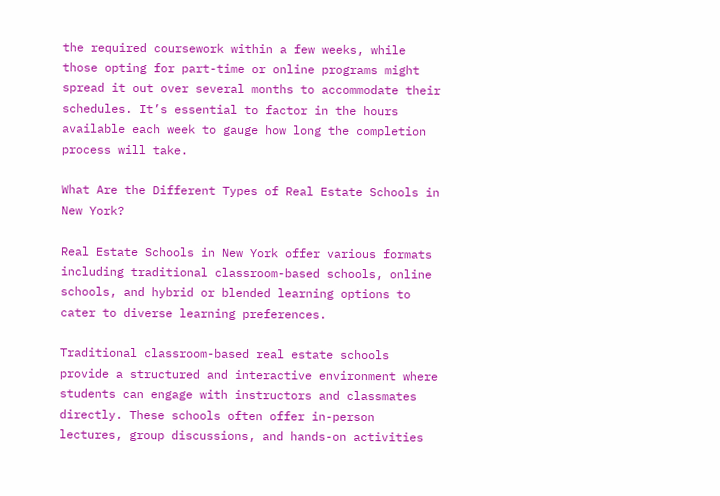the required coursework within a few weeks, while those opting for part-time or online programs might spread it out over several months to accommodate their schedules. It’s essential to factor in the hours available each week to gauge how long the completion process will take.

What Are the Different Types of Real Estate Schools in New York?

Real Estate Schools in New York offer various formats including traditional classroom-based schools, online schools, and hybrid or blended learning options to cater to diverse learning preferences.

Traditional classroom-based real estate schools provide a structured and interactive environment where students can engage with instructors and classmates directly. These schools often offer in-person lectures, group discussions, and hands-on activities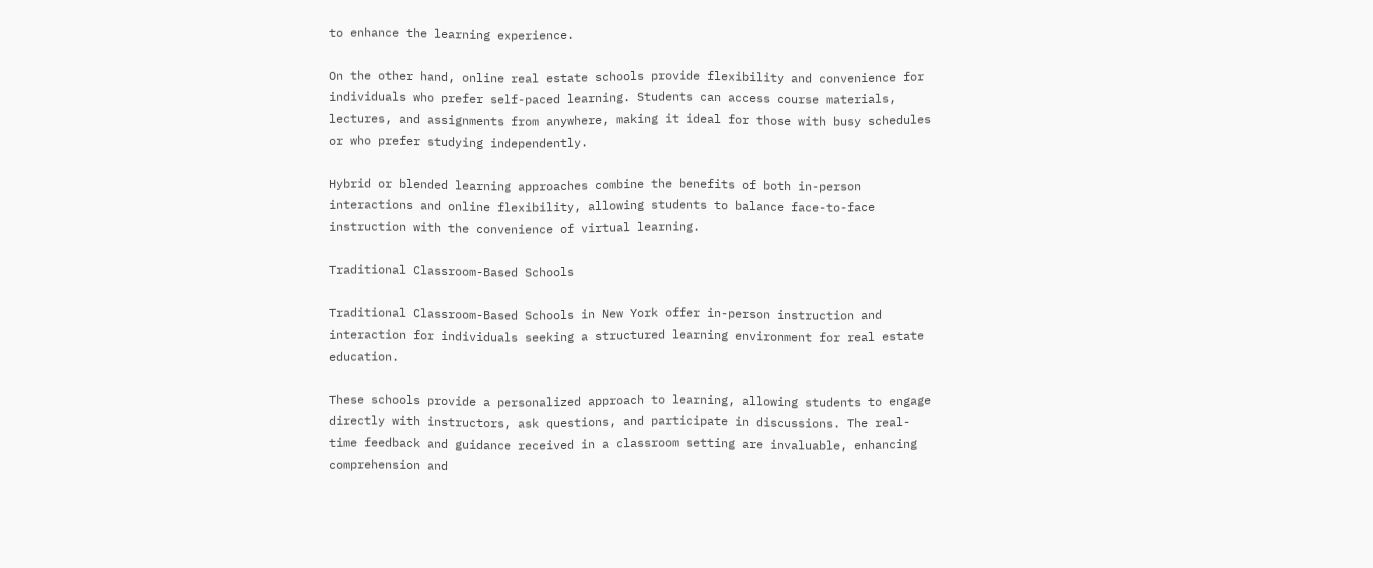to enhance the learning experience.

On the other hand, online real estate schools provide flexibility and convenience for individuals who prefer self-paced learning. Students can access course materials, lectures, and assignments from anywhere, making it ideal for those with busy schedules or who prefer studying independently.

Hybrid or blended learning approaches combine the benefits of both in-person interactions and online flexibility, allowing students to balance face-to-face instruction with the convenience of virtual learning.

Traditional Classroom-Based Schools

Traditional Classroom-Based Schools in New York offer in-person instruction and interaction for individuals seeking a structured learning environment for real estate education.

These schools provide a personalized approach to learning, allowing students to engage directly with instructors, ask questions, and participate in discussions. The real-time feedback and guidance received in a classroom setting are invaluable, enhancing comprehension and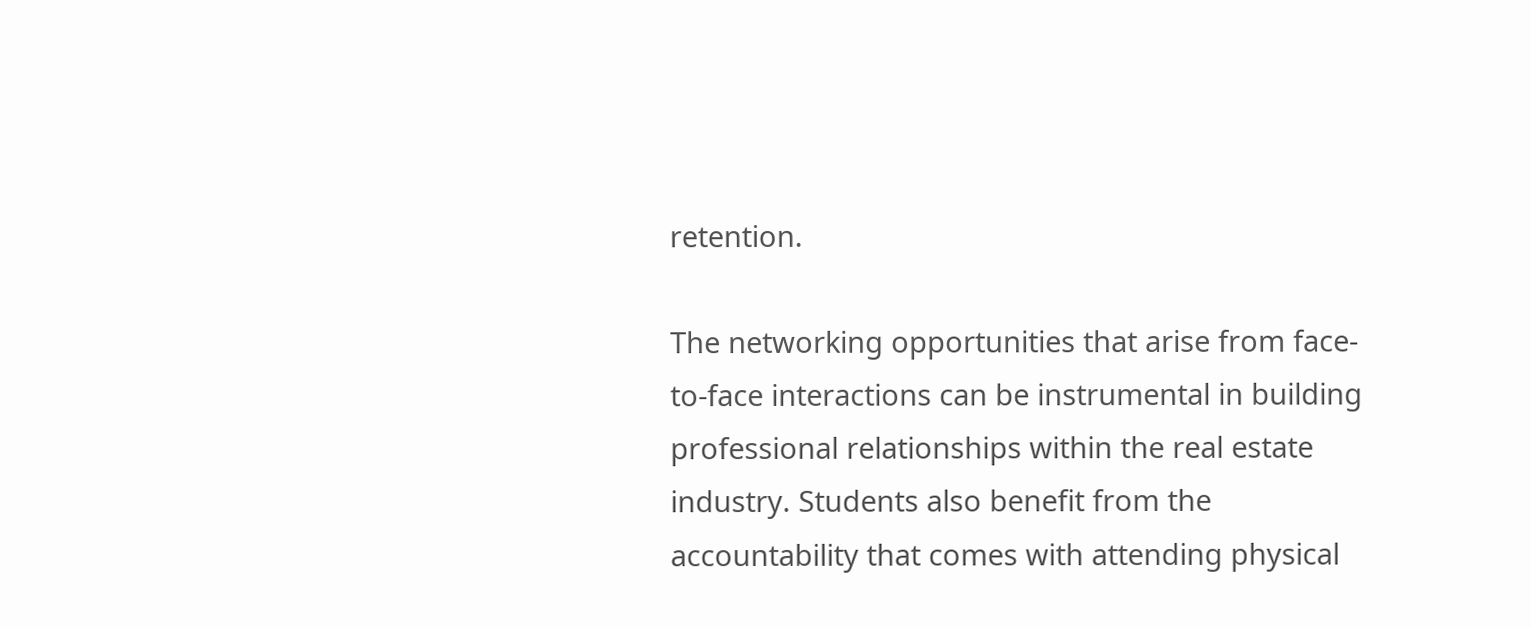retention.

The networking opportunities that arise from face-to-face interactions can be instrumental in building professional relationships within the real estate industry. Students also benefit from the accountability that comes with attending physical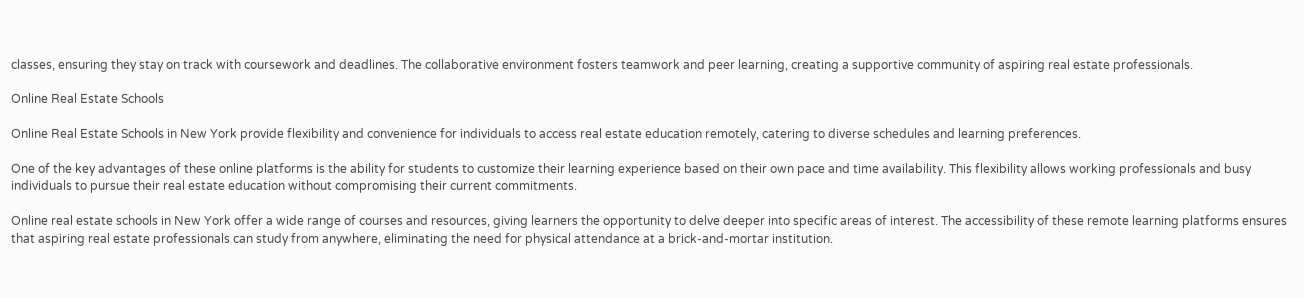classes, ensuring they stay on track with coursework and deadlines. The collaborative environment fosters teamwork and peer learning, creating a supportive community of aspiring real estate professionals.

Online Real Estate Schools

Online Real Estate Schools in New York provide flexibility and convenience for individuals to access real estate education remotely, catering to diverse schedules and learning preferences.

One of the key advantages of these online platforms is the ability for students to customize their learning experience based on their own pace and time availability. This flexibility allows working professionals and busy individuals to pursue their real estate education without compromising their current commitments.

Online real estate schools in New York offer a wide range of courses and resources, giving learners the opportunity to delve deeper into specific areas of interest. The accessibility of these remote learning platforms ensures that aspiring real estate professionals can study from anywhere, eliminating the need for physical attendance at a brick-and-mortar institution.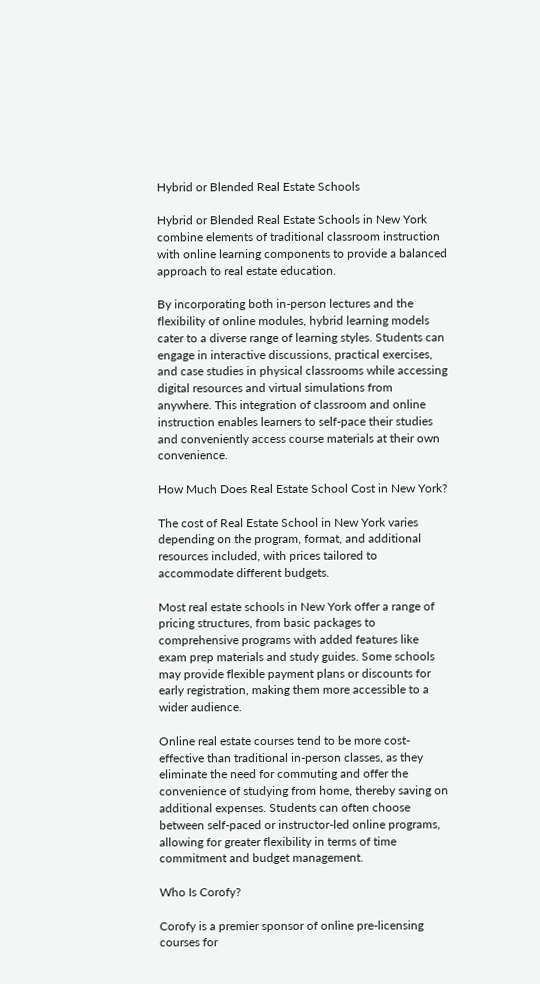Hybrid or Blended Real Estate Schools

Hybrid or Blended Real Estate Schools in New York combine elements of traditional classroom instruction with online learning components to provide a balanced approach to real estate education.

By incorporating both in-person lectures and the flexibility of online modules, hybrid learning models cater to a diverse range of learning styles. Students can engage in interactive discussions, practical exercises, and case studies in physical classrooms while accessing digital resources and virtual simulations from anywhere. This integration of classroom and online instruction enables learners to self-pace their studies and conveniently access course materials at their own convenience.

How Much Does Real Estate School Cost in New York?

The cost of Real Estate School in New York varies depending on the program, format, and additional resources included, with prices tailored to accommodate different budgets.

Most real estate schools in New York offer a range of pricing structures, from basic packages to comprehensive programs with added features like exam prep materials and study guides. Some schools may provide flexible payment plans or discounts for early registration, making them more accessible to a wider audience.

Online real estate courses tend to be more cost-effective than traditional in-person classes, as they eliminate the need for commuting and offer the convenience of studying from home, thereby saving on additional expenses. Students can often choose between self-paced or instructor-led online programs, allowing for greater flexibility in terms of time commitment and budget management.

Who Is Corofy?

Corofy is a premier sponsor of online pre-licensing courses for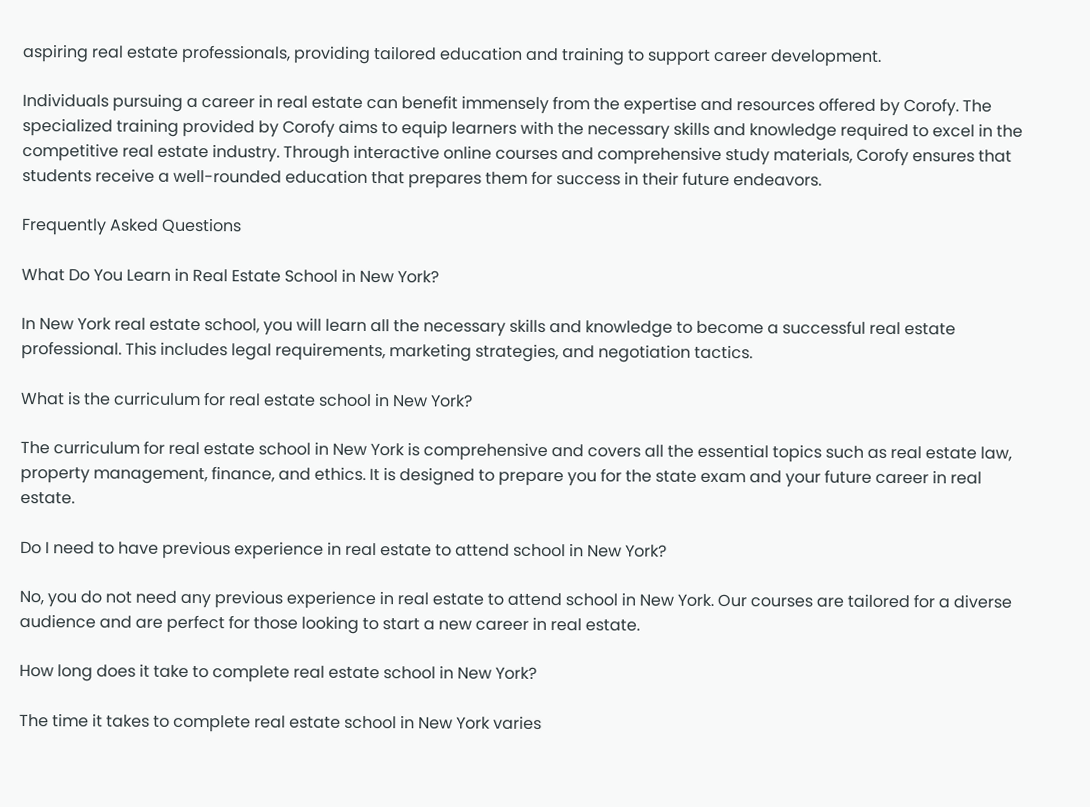aspiring real estate professionals, providing tailored education and training to support career development.

Individuals pursuing a career in real estate can benefit immensely from the expertise and resources offered by Corofy. The specialized training provided by Corofy aims to equip learners with the necessary skills and knowledge required to excel in the competitive real estate industry. Through interactive online courses and comprehensive study materials, Corofy ensures that students receive a well-rounded education that prepares them for success in their future endeavors.

Frequently Asked Questions

What Do You Learn in Real Estate School in New York?

In New York real estate school, you will learn all the necessary skills and knowledge to become a successful real estate professional. This includes legal requirements, marketing strategies, and negotiation tactics.

What is the curriculum for real estate school in New York?

The curriculum for real estate school in New York is comprehensive and covers all the essential topics such as real estate law, property management, finance, and ethics. It is designed to prepare you for the state exam and your future career in real estate.

Do I need to have previous experience in real estate to attend school in New York?

No, you do not need any previous experience in real estate to attend school in New York. Our courses are tailored for a diverse audience and are perfect for those looking to start a new career in real estate.

How long does it take to complete real estate school in New York?

The time it takes to complete real estate school in New York varies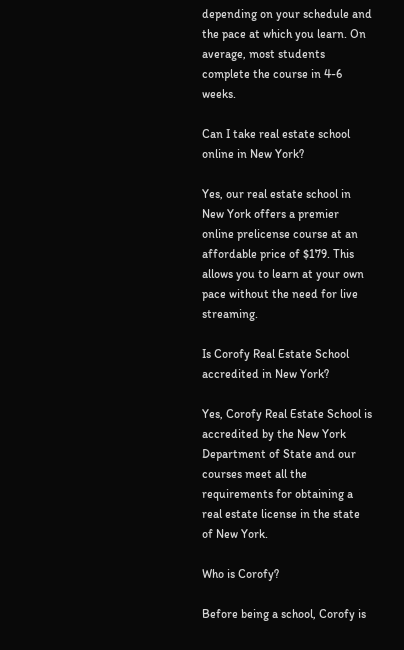depending on your schedule and the pace at which you learn. On average, most students complete the course in 4-6 weeks.

Can I take real estate school online in New York?

Yes, our real estate school in New York offers a premier online prelicense course at an affordable price of $179. This allows you to learn at your own pace without the need for live streaming.

Is Corofy Real Estate School accredited in New York?

Yes, Corofy Real Estate School is accredited by the New York Department of State and our courses meet all the requirements for obtaining a real estate license in the state of New York.

Who is Corofy?

Before being a school, Corofy is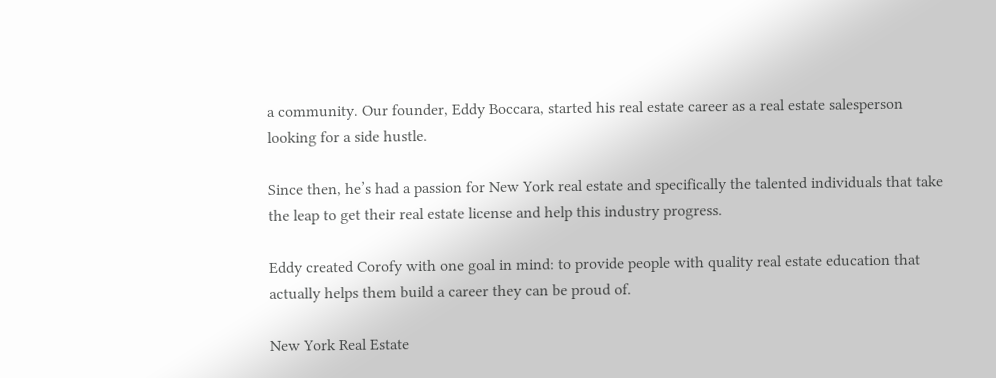a community. Our founder, Eddy Boccara, started his real estate career as a real estate salesperson looking for a side hustle.

Since then, he’s had a passion for New York real estate and specifically the talented individuals that take the leap to get their real estate license and help this industry progress.

Eddy created Corofy with one goal in mind: to provide people with quality real estate education that actually helps them build a career they can be proud of.

New York Real Estate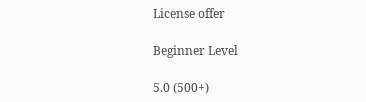License offer

Beginner Level

5.0 (500+)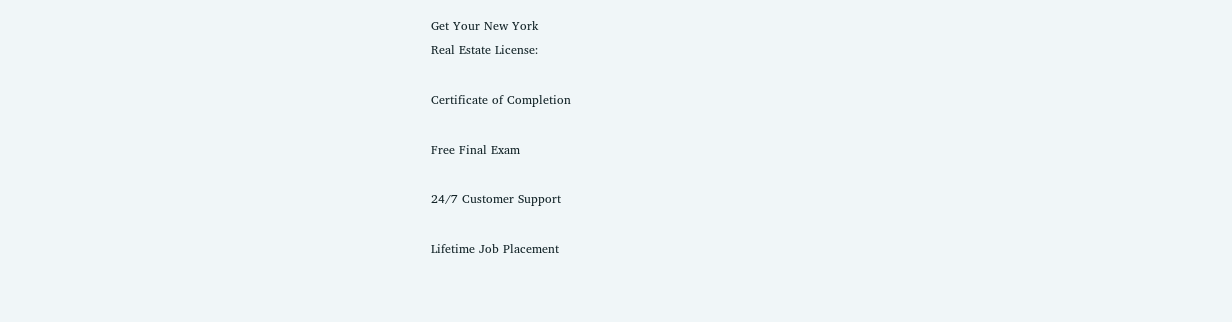Get Your New York
Real Estate License:

Certificate of Completion

Free Final Exam

24/7 Customer Support

Lifetime Job Placement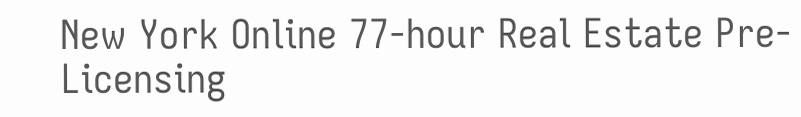New York Online 77-hour Real Estate Pre-Licensing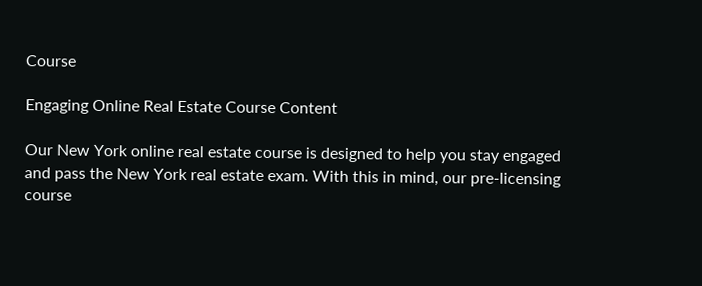Course

Engaging Online Real Estate Course Content

Our New York online real estate course is designed to help you stay engaged and pass the New York real estate exam. With this in mind, our pre-licensing course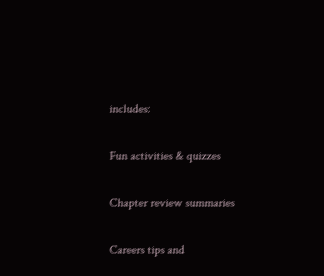includes:

Fun activities & quizzes

Chapter review summaries

Careers tips and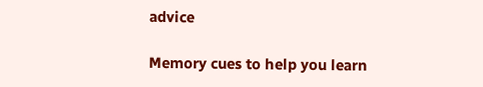advice

Memory cues to help you learn